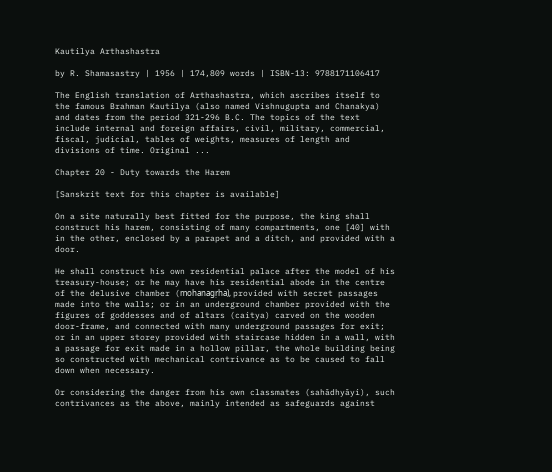Kautilya Arthashastra

by R. Shamasastry | 1956 | 174,809 words | ISBN-13: 9788171106417

The English translation of Arthashastra, which ascribes itself to the famous Brahman Kautilya (also named Vishnugupta and Chanakya) and dates from the period 321-296 B.C. The topics of the text include internal and foreign affairs, civil, military, commercial, fiscal, judicial, tables of weights, measures of length and divisions of time. Original ...

Chapter 20 - Duty towards the Harem

[Sanskrit text for this chapter is available]

On a site naturally best fitted for the purpose, the king shall construct his harem, consisting of many compartments, one [40] with in the other, enclosed by a parapet and a ditch, and provided with a door.

He shall construct his own residential palace after the model of his treasury-house; or he may have his residential abode in the centre of the delusive chamber (mohanagṛha), provided with secret passages made into the walls; or in an underground chamber provided with the figures of goddesses and of altars (caitya) carved on the wooden door-frame, and connected with many underground passages for exit; or in an upper storey provided with staircase hidden in a wall, with a passage for exit made in a hollow pillar, the whole building being so constructed with mechanical contrivance as to be caused to fall down when necessary.

Or considering the danger from his own classmates (sahādhyāyi), such contrivances as the above, mainly intended as safeguards against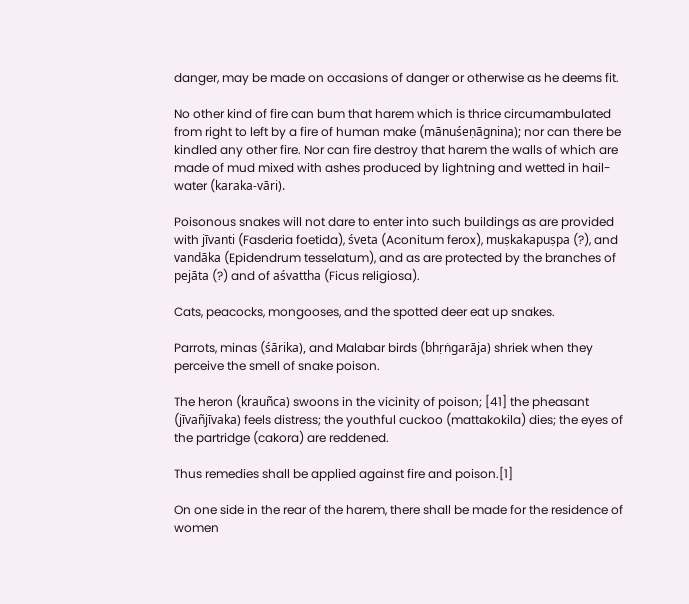danger, may be made on occasions of danger or otherwise as he deems fit.

No other kind of fire can bum that harem which is thrice circumambulated from right to left by a fire of human make (mānuśeṇāgnina); nor can there be kindled any other fire. Nor can fire destroy that harem the walls of which are made of mud mixed with ashes produced by lightning and wetted in hail-water (karaka-vāri).

Poisonous snakes will not dare to enter into such buildings as are provided with jīvanti (Fasderia foetida), śveta (Aconitum ferox), muṣkakapuṣpa (?), and vandāka (Epidendrum tesselatum), and as are protected by the branches of pejāta (?) and of aśvattha (Ficus religiosa).

Cats, peacocks, mongooses, and the spotted deer eat up snakes.

Parrots, minas (śārika), and Malabar birds (bhṛṅgarāja) shriek when they perceive the smell of snake poison.

The heron (krauñca) swoons in the vicinity of poison; [41] the pheasant (jīvañjīvaka) feels distress; the youthful cuckoo (mattakokila) dies; the eyes of the partridge (cakora) are reddened.

Thus remedies shall be applied against fire and poison.[1]

On one side in the rear of the harem, there shall be made for the residence of women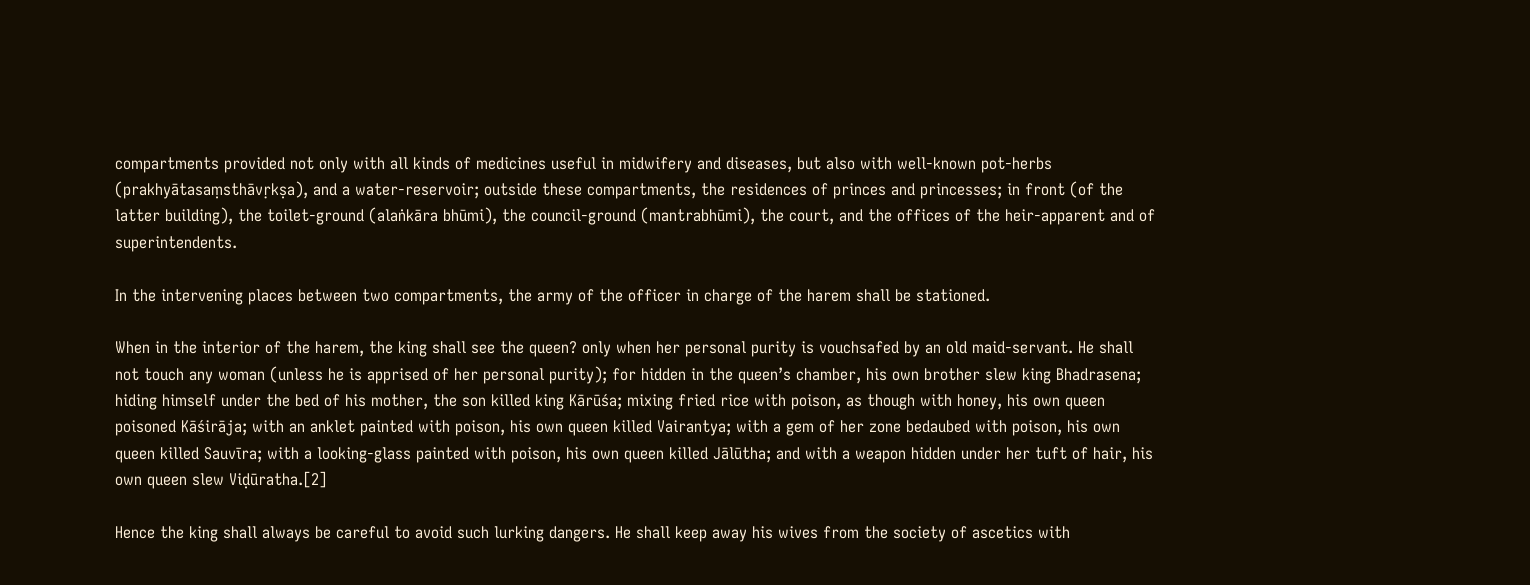compartments provided not only with all kinds of medicines useful in midwifery and diseases, but also with well-known pot-herbs (prakhyātasaṃsthāvṛkṣa), and a water-reservoir; outside these compartments, the residences of princes and princesses; in front (of the latter building), the toilet-ground (alaṅkāra bhūmi), the council-ground (mantrabhūmi), the court, and the offices of the heir-apparent and of superintendents.

In the intervening places between two compartments, the army of the officer in charge of the harem shall be stationed.

When in the interior of the harem, the king shall see the queen? only when her personal purity is vouchsafed by an old maid-servant. He shall not touch any woman (unless he is apprised of her personal purity); for hidden in the queen’s chamber, his own brother slew king Bhadrasena; hiding himself under the bed of his mother, the son killed king Kārūśa; mixing fried rice with poison, as though with honey, his own queen poisoned Kāśirāja; with an anklet painted with poison, his own queen killed Vairantya; with a gem of her zone bedaubed with poison, his own queen killed Sauvīra; with a looking-glass painted with poison, his own queen killed Jālūtha; and with a weapon hidden under her tuft of hair, his own queen slew Viḍūratha.[2]

Hence the king shall always be careful to avoid such lurking dangers. He shall keep away his wives from the society of ascetics with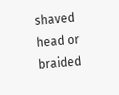shaved head or braided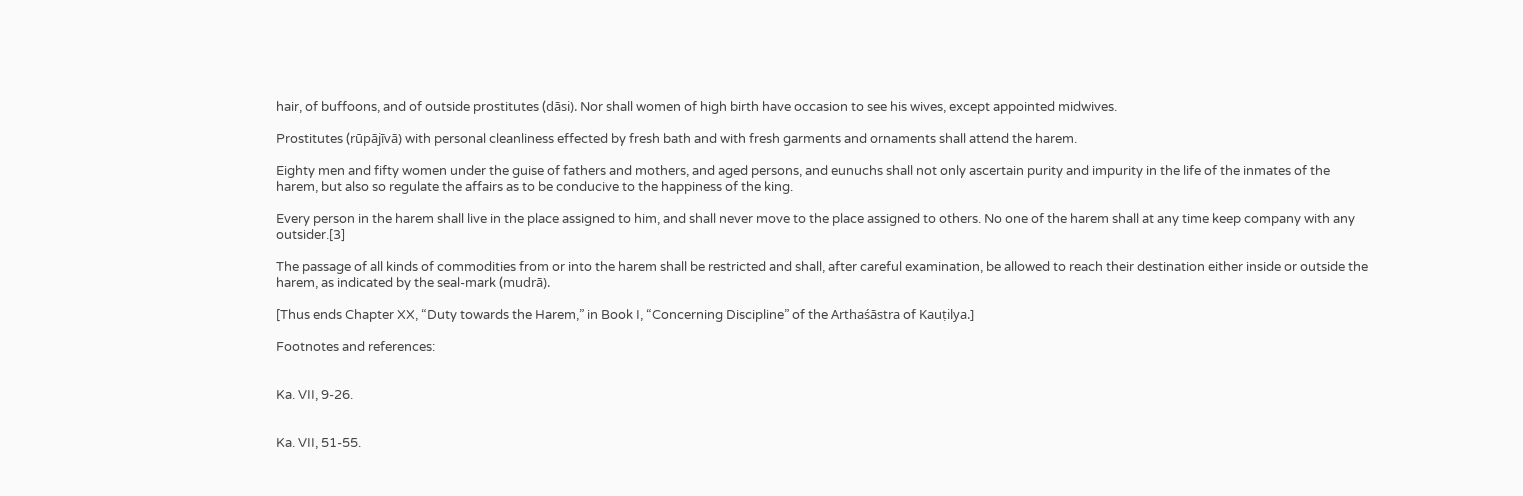hair, of buffoons, and of outside prostitutes (dāsi). Nor shall women of high birth have occasion to see his wives, except appointed midwives.

Prostitutes (rūpājīvā) with personal cleanliness effected by fresh bath and with fresh garments and ornaments shall attend the harem.

Eighty men and fifty women under the guise of fathers and mothers, and aged persons, and eunuchs shall not only ascertain purity and impurity in the life of the inmates of the harem, but also so regulate the affairs as to be conducive to the happiness of the king.

Every person in the harem shall live in the place assigned to him, and shall never move to the place assigned to others. No one of the harem shall at any time keep company with any outsider.[3]

The passage of all kinds of commodities from or into the harem shall be restricted and shall, after careful examination, be allowed to reach their destination either inside or outside the harem, as indicated by the seal-mark (mudrā).

[Thus ends Chapter XX, “Duty towards the Harem,” in Book I, “Concerning Discipline” of the Arthaśāstra of Kauṭilya.]

Footnotes and references:


Ka. VII, 9-26.


Ka. VII, 51-55.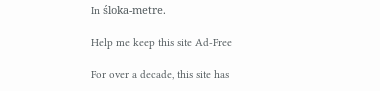In śloka-metre.

Help me keep this site Ad-Free

For over a decade, this site has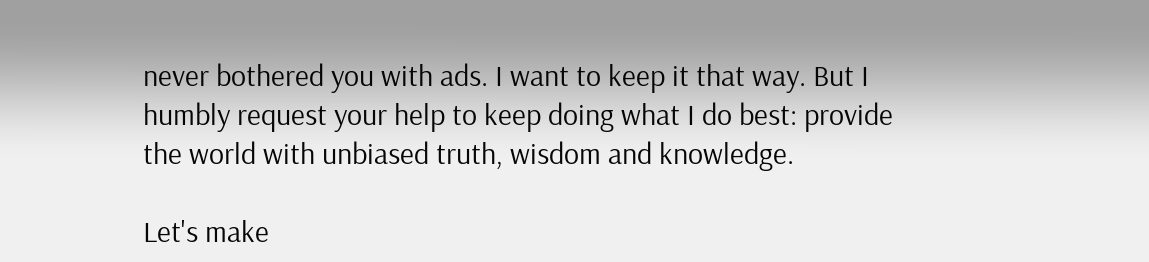never bothered you with ads. I want to keep it that way. But I humbly request your help to keep doing what I do best: provide the world with unbiased truth, wisdom and knowledge.

Let's make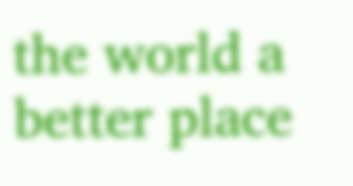the world a better place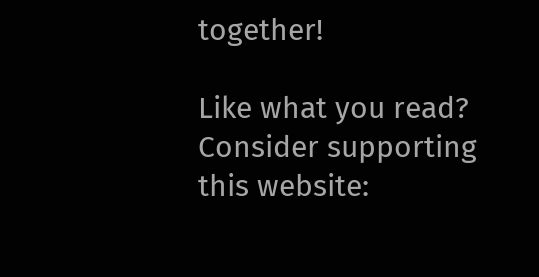together!

Like what you read? Consider supporting this website: